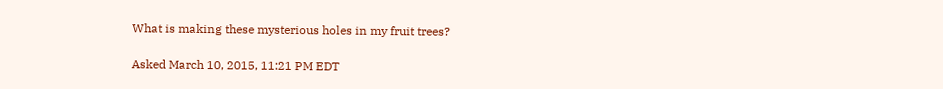What is making these mysterious holes in my fruit trees?

Asked March 10, 2015, 11:21 PM EDT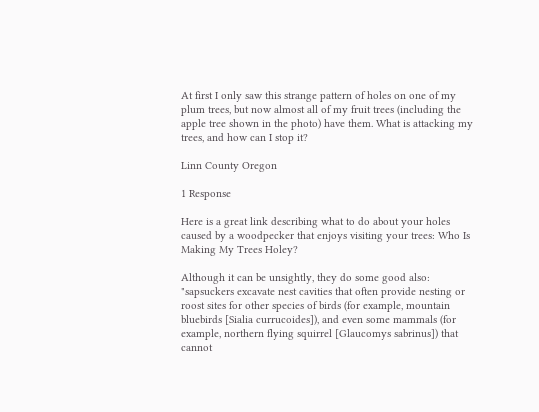At first I only saw this strange pattern of holes on one of my plum trees, but now almost all of my fruit trees (including the apple tree shown in the photo) have them. What is attacking my trees, and how can I stop it?

Linn County Oregon

1 Response

Here is a great link describing what to do about your holes caused by a woodpecker that enjoys visiting your trees: Who Is Making My Trees Holey?

Although it can be unsightly, they do some good also: "sapsuckers excavate nest cavities that often provide nesting or roost sites for other species of birds (for example, mountain bluebirds [Sialia currucoides]), and even some mammals (for example, northern flying squirrel [Glaucomys sabrinus]) that cannot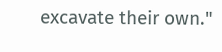excavate their own."